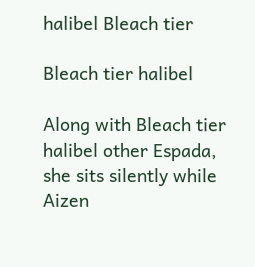halibel Bleach tier

Bleach tier halibel

Along with Bleach tier halibel other Espada, she sits silently while Aizen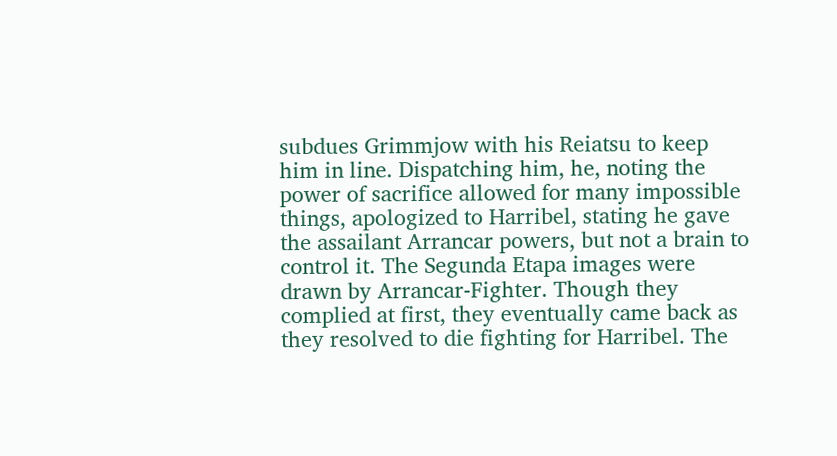subdues Grimmjow with his Reiatsu to keep him in line. Dispatching him, he, noting the power of sacrifice allowed for many impossible things, apologized to Harribel, stating he gave the assailant Arrancar powers, but not a brain to control it. The Segunda Etapa images were drawn by Arrancar-Fighter. Though they complied at first, they eventually came back as they resolved to die fighting for Harribel. The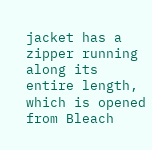jacket has a zipper running along its entire length, which is opened from Bleach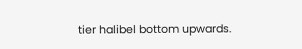tier halibel bottom upwards.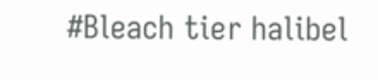#Bleach tier halibel